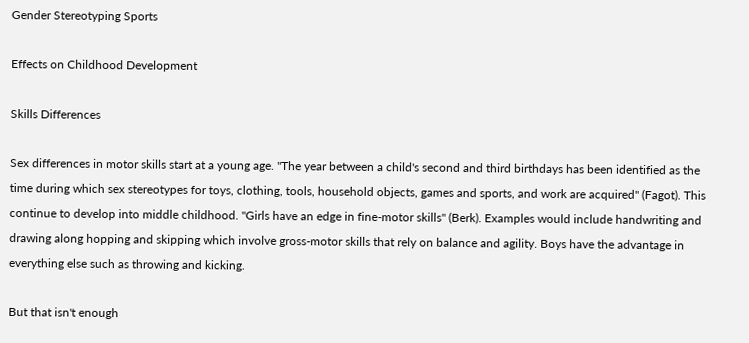Gender Stereotyping Sports

Effects on Childhood Development

Skills Differences

Sex differences in motor skills start at a young age. "The year between a child's second and third birthdays has been identified as the time during which sex stereotypes for toys, clothing, tools, household objects, games and sports, and work are acquired" (Fagot). This continue to develop into middle childhood. "Girls have an edge in fine-motor skills" (Berk). Examples would include handwriting and drawing along hopping and skipping which involve gross-motor skills that rely on balance and agility. Boys have the advantage in everything else such as throwing and kicking.

But that isn't enough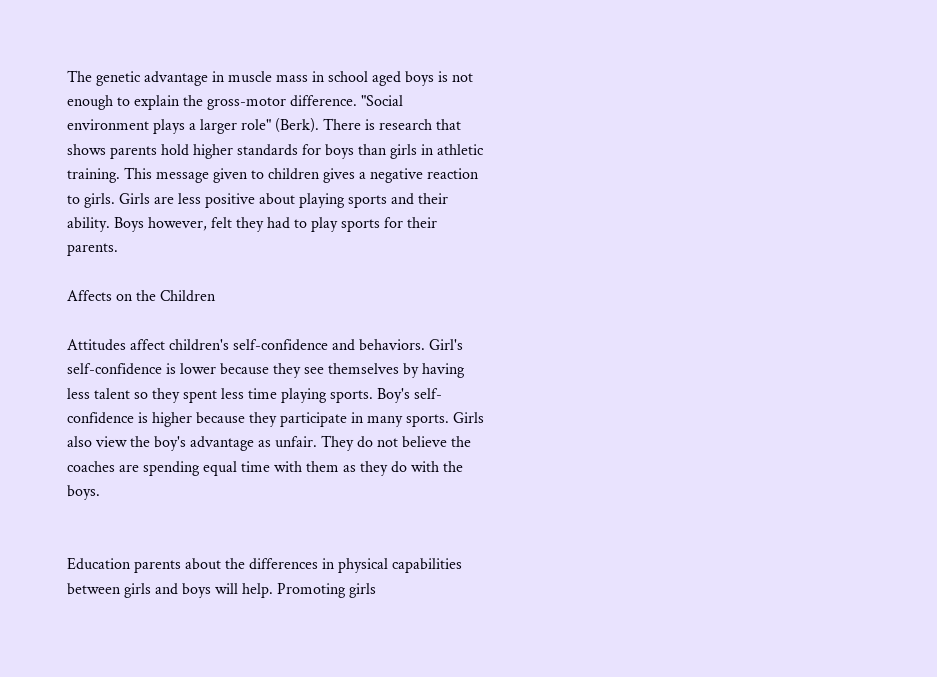The genetic advantage in muscle mass in school aged boys is not enough to explain the gross-motor difference. "Social environment plays a larger role" (Berk). There is research that shows parents hold higher standards for boys than girls in athletic training. This message given to children gives a negative reaction to girls. Girls are less positive about playing sports and their ability. Boys however, felt they had to play sports for their parents.

Affects on the Children

Attitudes affect children's self-confidence and behaviors. Girl's self-confidence is lower because they see themselves by having less talent so they spent less time playing sports. Boy's self-confidence is higher because they participate in many sports. Girls also view the boy's advantage as unfair. They do not believe the coaches are spending equal time with them as they do with the boys.


Education parents about the differences in physical capabilities between girls and boys will help. Promoting girls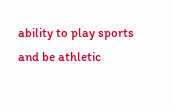ability to play sports and be athletic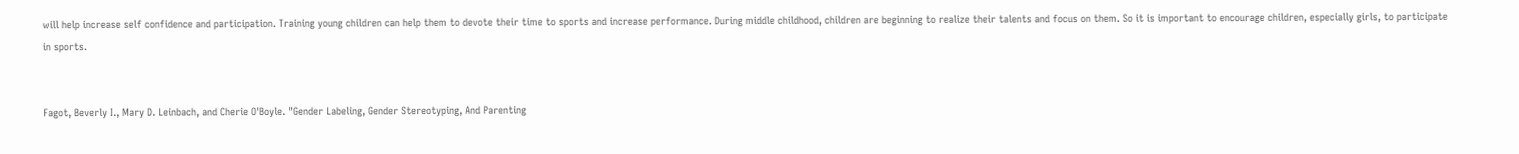will help increase self confidence and participation. Training young children can help them to devote their time to sports and increase performance. During middle childhood, children are beginning to realize their talents and focus on them. So it is important to encourage children, especially girls, to participate in sports.


Fagot, Beverly I., Mary D. Leinbach, and Cherie O'Boyle. "Gender Labeling, Gender Stereotyping, And Parenting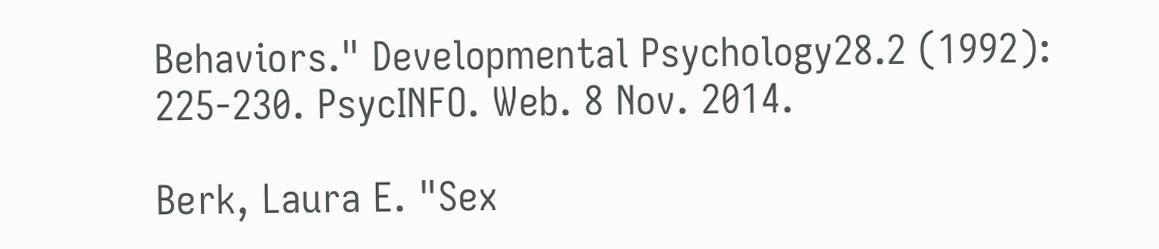Behaviors." Developmental Psychology28.2 (1992): 225-230. PsycINFO. Web. 8 Nov. 2014.

Berk, Laura E. "Sex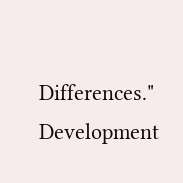Differences." Development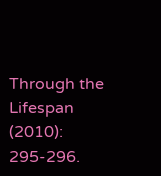Through the Lifespan (2010): 295-296.